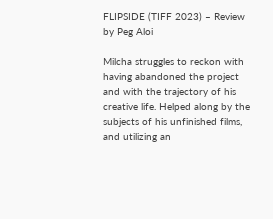FLIPSIDE (TIFF 2023) – Review by Peg Aloi

Milcha struggles to reckon with having abandoned the project and with the trajectory of his creative life. Helped along by the subjects of his unfinished films, and utilizing an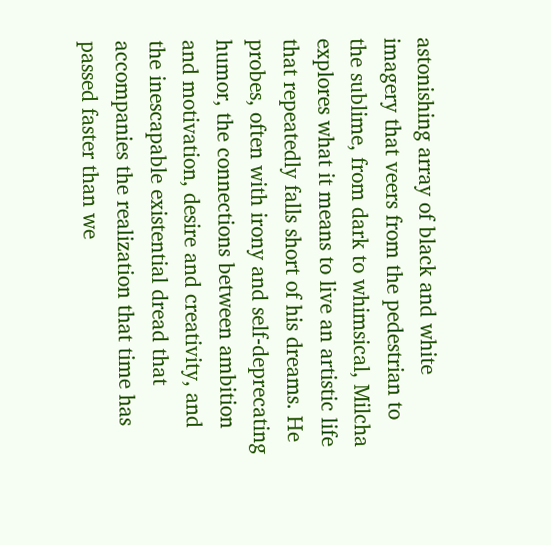astonishing array of black and white imagery that veers from the pedestrian to the sublime, from dark to whimsical, Milcha explores what it means to live an artistic life that repeatedly falls short of his dreams. He probes, often with irony and self-deprecating humor, the connections between ambition and motivation, desire and creativity, and the inescapable existential dread that accompanies the realization that time has passed faster than we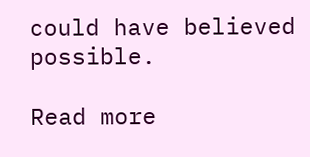could have believed possible.

Read more